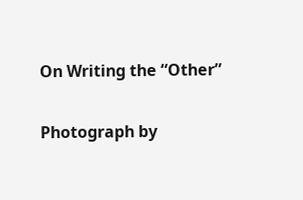On Writing the “Other”

Photograph by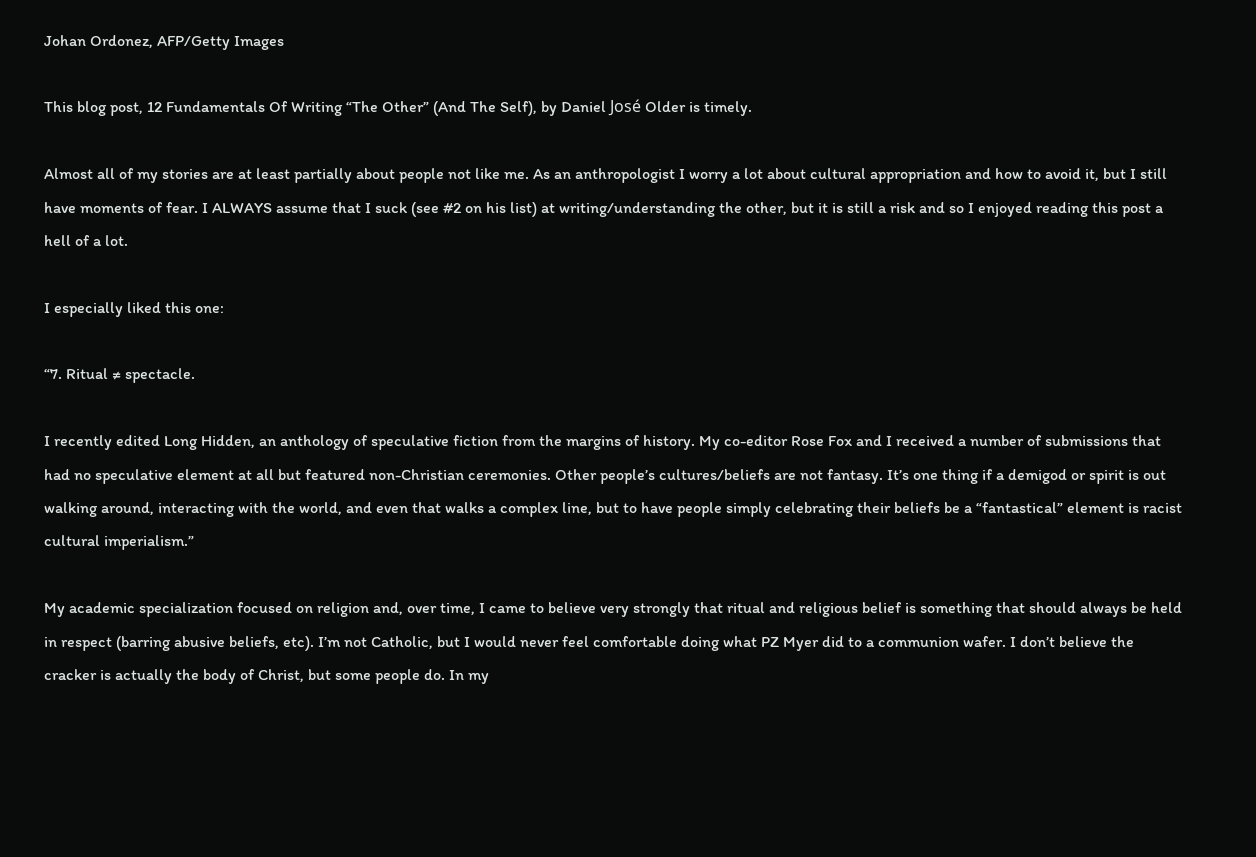Johan Ordonez, AFP/Getty Images

This blog post, 12 Fundamentals Of Writing “The Other” (And The Self), by Daniel José Older is timely.

Almost all of my stories are at least partially about people not like me. As an anthropologist I worry a lot about cultural appropriation and how to avoid it, but I still have moments of fear. I ALWAYS assume that I suck (see #2 on his list) at writing/understanding the other, but it is still a risk and so I enjoyed reading this post a hell of a lot.

I especially liked this one:

“7. Ritual ≠ spectacle.

I recently edited Long Hidden, an anthology of speculative fiction from the margins of history. My co-editor Rose Fox and I received a number of submissions that had no speculative element at all but featured non-Christian ceremonies. Other people’s cultures/beliefs are not fantasy. It’s one thing if a demigod or spirit is out walking around, interacting with the world, and even that walks a complex line, but to have people simply celebrating their beliefs be a “fantastical” element is racist cultural imperialism.”

My academic specialization focused on religion and, over time, I came to believe very strongly that ritual and religious belief is something that should always be held in respect (barring abusive beliefs, etc). I’m not Catholic, but I would never feel comfortable doing what PZ Myer did to a communion wafer. I don’t believe the cracker is actually the body of Christ, but some people do. In my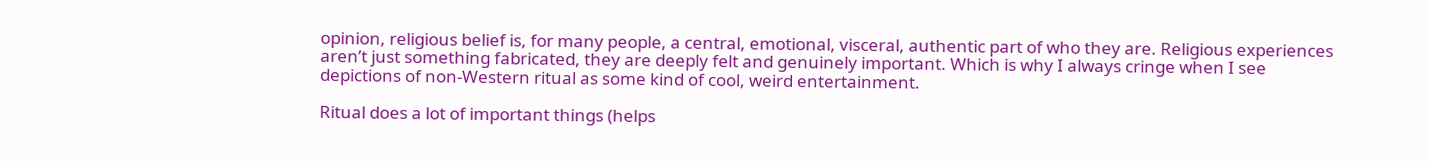opinion, religious belief is, for many people, a central, emotional, visceral, authentic part of who they are. Religious experiences aren’t just something fabricated, they are deeply felt and genuinely important. Which is why I always cringe when I see depictions of non-Western ritual as some kind of cool, weird entertainment.

Ritual does a lot of important things (helps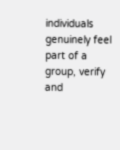individuals genuinely feel part of a group, verify and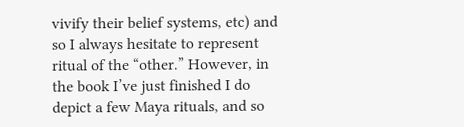vivify their belief systems, etc) and so I always hesitate to represent ritual of the “other.” However, in the book I’ve just finished I do depict a few Maya rituals, and so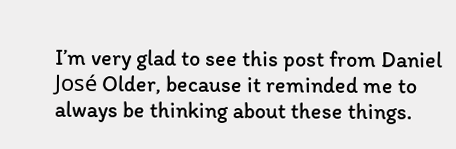I’m very glad to see this post from Daniel José Older, because it reminded me to always be thinking about these things.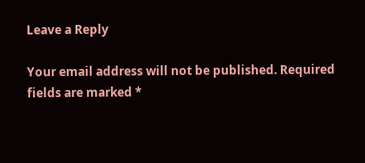Leave a Reply

Your email address will not be published. Required fields are marked *